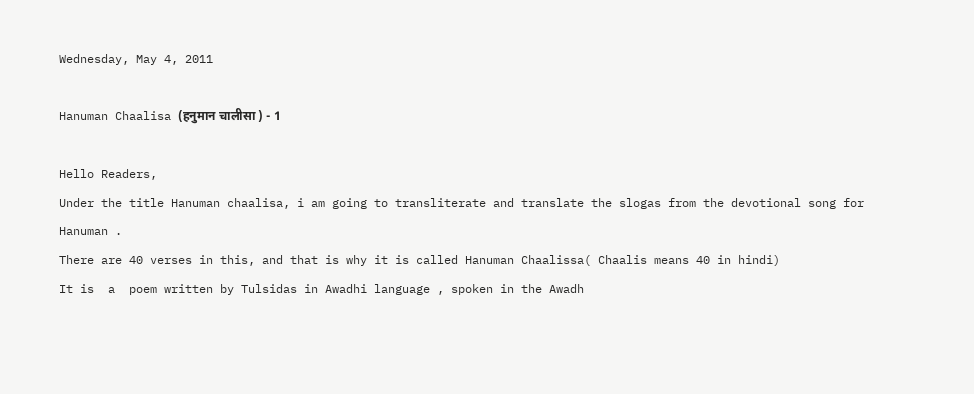Wednesday, May 4, 2011

Hanuman Chaalisa (हनुमान चालीसा ) - 1

Hello Readers,
Under the title Hanuman chaalisa, i am going to transliterate and translate the slogas from the devotional song for Hanuman .
There are 40 verses in this, and that is why it is called Hanuman Chaalissa( Chaalis means 40 in hindi)
It is  a  poem written by Tulsidas in Awadhi language , spoken in the Awadh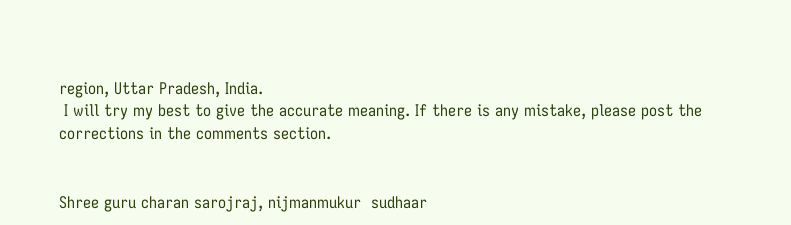region, Uttar Pradesh, India.
 I will try my best to give the accurate meaning. If there is any mistake, please post the corrections in the comments section.


Shree guru charan sarojraj, nijmanmukur  sudhaar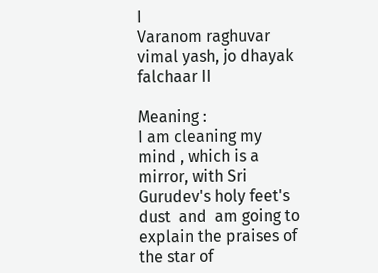I
Varanom raghuvar vimal yash, jo dhayak falchaar II

Meaning :
I am cleaning my mind , which is a mirror, with Sri Gurudev's holy feet's dust  and  am going to
explain the praises of the star of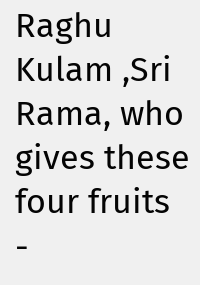Raghu Kulam ,Sri Rama, who gives these four fruits -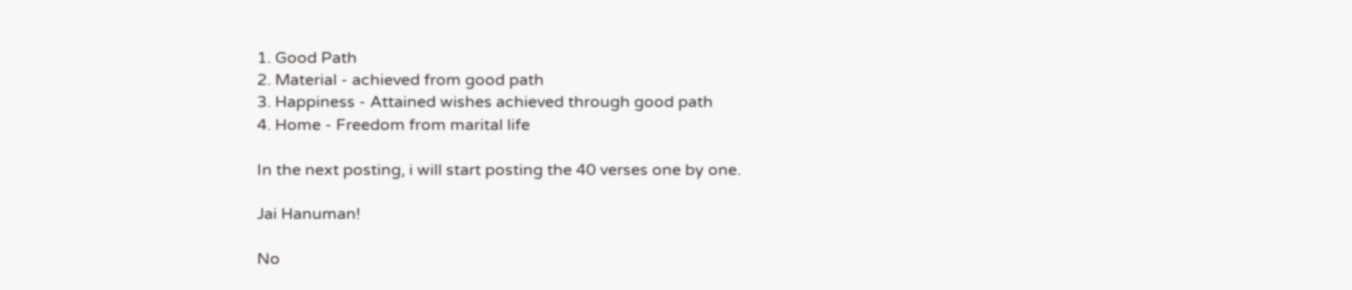1. Good Path
2. Material - achieved from good path
3. Happiness - Attained wishes achieved through good path
4. Home - Freedom from marital life

In the next posting, i will start posting the 40 verses one by one.

Jai Hanuman!

No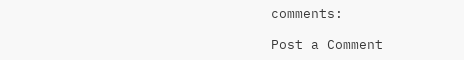comments:

Post a Comment